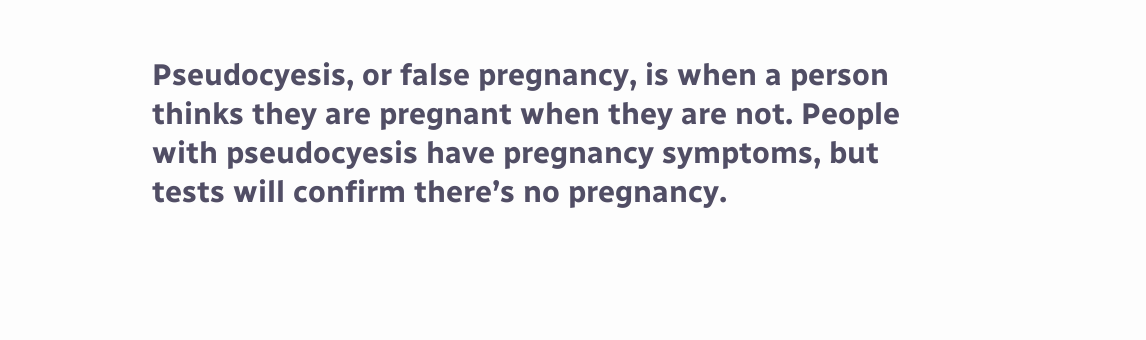Pseudocyesis, or false pregnancy, is when a person thinks they are pregnant when they are not. People with pseudocyesis have pregnancy symptoms, but tests will confirm there’s no pregnancy.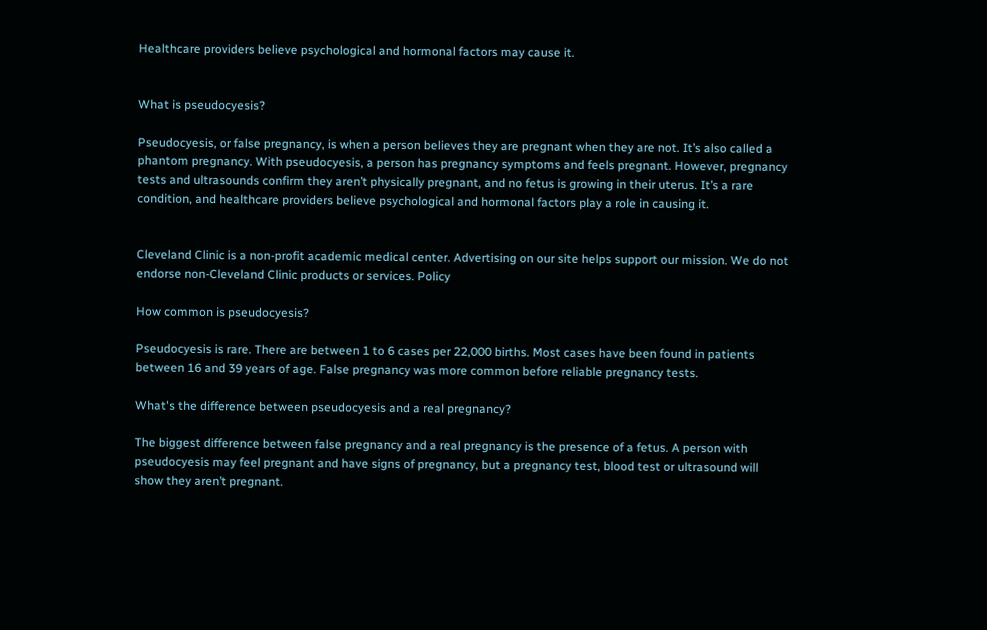Healthcare providers believe psychological and hormonal factors may cause it.


What is pseudocyesis?

Pseudocyesis, or false pregnancy, is when a person believes they are pregnant when they are not. It’s also called a phantom pregnancy. With pseudocyesis, a person has pregnancy symptoms and feels pregnant. However, pregnancy tests and ultrasounds confirm they aren’t physically pregnant, and no fetus is growing in their uterus. It’s a rare condition, and healthcare providers believe psychological and hormonal factors play a role in causing it.


Cleveland Clinic is a non-profit academic medical center. Advertising on our site helps support our mission. We do not endorse non-Cleveland Clinic products or services. Policy

How common is pseudocyesis?

Pseudocyesis is rare. There are between 1 to 6 cases per 22,000 births. Most cases have been found in patients between 16 and 39 years of age. False pregnancy was more common before reliable pregnancy tests.

What's the difference between pseudocyesis and a real pregnancy?

The biggest difference between false pregnancy and a real pregnancy is the presence of a fetus. A person with pseudocyesis may feel pregnant and have signs of pregnancy, but a pregnancy test, blood test or ultrasound will show they aren’t pregnant.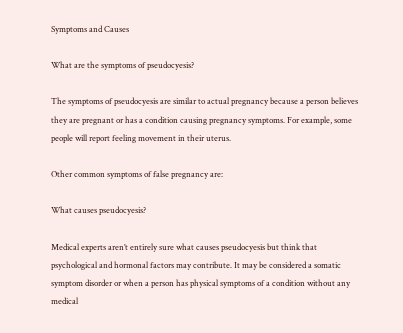Symptoms and Causes

What are the symptoms of pseudocyesis?

The symptoms of pseudocyesis are similar to actual pregnancy because a person believes they are pregnant or has a condition causing pregnancy symptoms. For example, some people will report feeling movement in their uterus.

Other common symptoms of false pregnancy are:

What causes pseudocyesis?

Medical experts aren’t entirely sure what causes pseudocyesis but think that psychological and hormonal factors may contribute. It may be considered a somatic symptom disorder or when a person has physical symptoms of a condition without any medical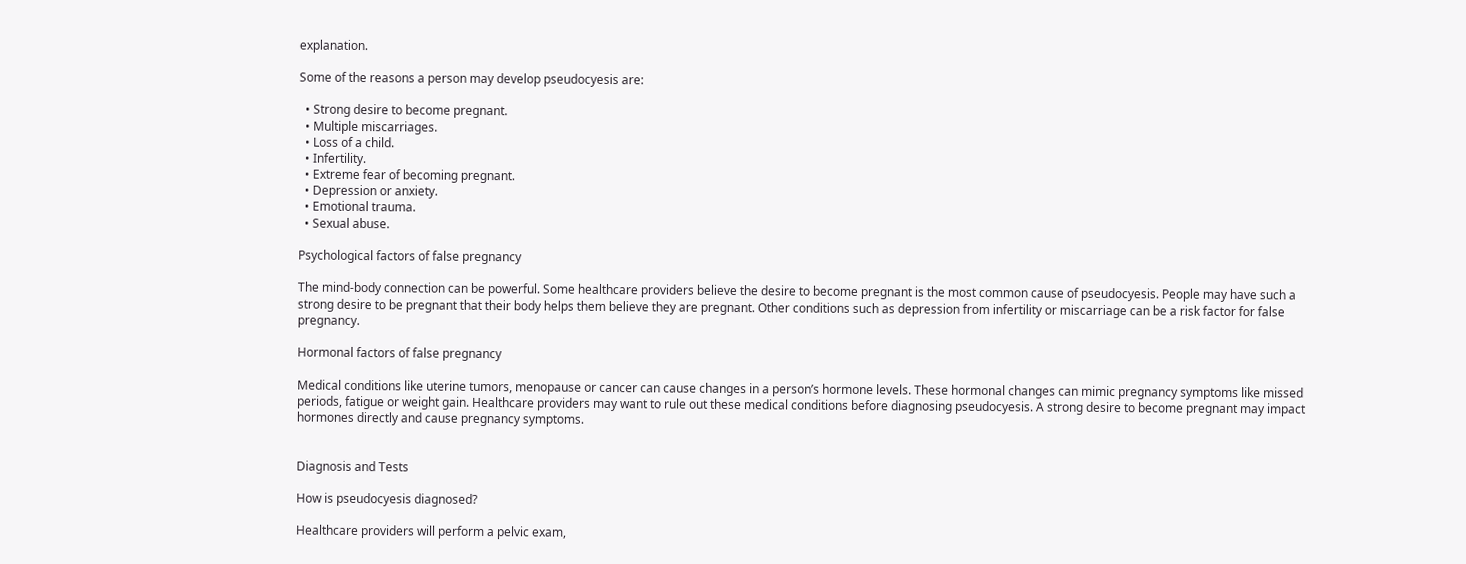explanation.

Some of the reasons a person may develop pseudocyesis are:

  • Strong desire to become pregnant.
  • Multiple miscarriages.
  • Loss of a child.
  • Infertility.
  • Extreme fear of becoming pregnant.
  • Depression or anxiety.
  • Emotional trauma.
  • Sexual abuse.

Psychological factors of false pregnancy

The mind-body connection can be powerful. Some healthcare providers believe the desire to become pregnant is the most common cause of pseudocyesis. People may have such a strong desire to be pregnant that their body helps them believe they are pregnant. Other conditions such as depression from infertility or miscarriage can be a risk factor for false pregnancy.

Hormonal factors of false pregnancy

Medical conditions like uterine tumors, menopause or cancer can cause changes in a person’s hormone levels. These hormonal changes can mimic pregnancy symptoms like missed periods, fatigue or weight gain. Healthcare providers may want to rule out these medical conditions before diagnosing pseudocyesis. A strong desire to become pregnant may impact hormones directly and cause pregnancy symptoms.


Diagnosis and Tests

How is pseudocyesis diagnosed?

Healthcare providers will perform a pelvic exam,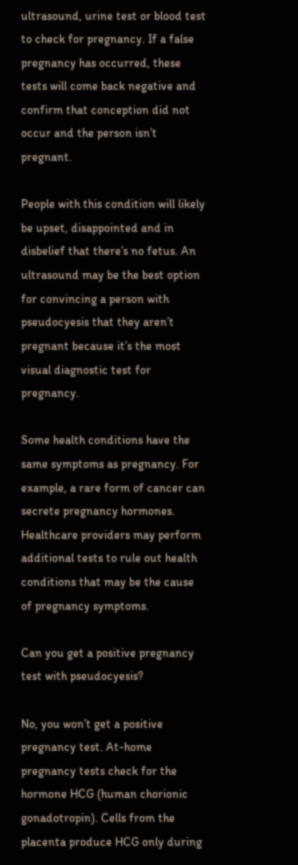ultrasound, urine test or blood test to check for pregnancy. If a false pregnancy has occurred, these tests will come back negative and confirm that conception did not occur and the person isn’t pregnant.

People with this condition will likely be upset, disappointed and in disbelief that there’s no fetus. An ultrasound may be the best option for convincing a person with pseudocyesis that they aren’t pregnant because it’s the most visual diagnostic test for pregnancy.

Some health conditions have the same symptoms as pregnancy. For example, a rare form of cancer can secrete pregnancy hormones. Healthcare providers may perform additional tests to rule out health conditions that may be the cause of pregnancy symptoms.

Can you get a positive pregnancy test with pseudocyesis?

No, you won’t get a positive pregnancy test. At-home pregnancy tests check for the hormone HCG (human chorionic gonadotropin). Cells from the placenta produce HCG only during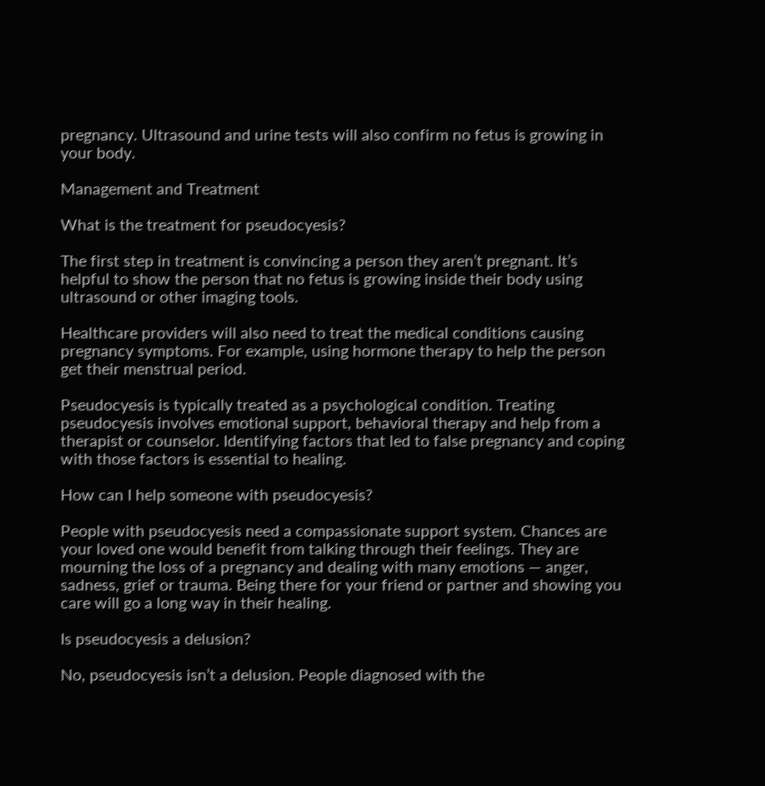pregnancy. Ultrasound and urine tests will also confirm no fetus is growing in your body.

Management and Treatment

What is the treatment for pseudocyesis?

The first step in treatment is convincing a person they aren’t pregnant. It’s helpful to show the person that no fetus is growing inside their body using ultrasound or other imaging tools.

Healthcare providers will also need to treat the medical conditions causing pregnancy symptoms. For example, using hormone therapy to help the person get their menstrual period.

Pseudocyesis is typically treated as a psychological condition. Treating pseudocyesis involves emotional support, behavioral therapy and help from a therapist or counselor. Identifying factors that led to false pregnancy and coping with those factors is essential to healing.

How can I help someone with pseudocyesis?

People with pseudocyesis need a compassionate support system. Chances are your loved one would benefit from talking through their feelings. They are mourning the loss of a pregnancy and dealing with many emotions — anger, sadness, grief or trauma. Being there for your friend or partner and showing you care will go a long way in their healing.

Is pseudocyesis a delusion?

No, pseudocyesis isn’t a delusion. People diagnosed with the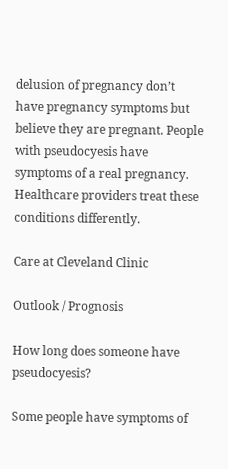delusion of pregnancy don’t have pregnancy symptoms but believe they are pregnant. People with pseudocyesis have symptoms of a real pregnancy. Healthcare providers treat these conditions differently.

Care at Cleveland Clinic

Outlook / Prognosis

How long does someone have pseudocyesis?

Some people have symptoms of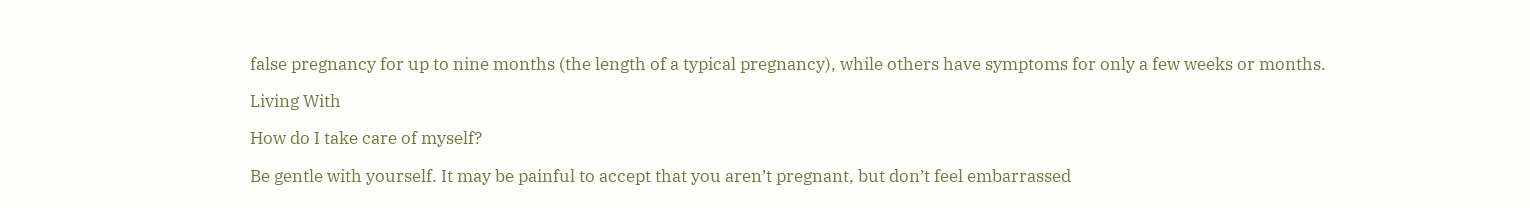false pregnancy for up to nine months (the length of a typical pregnancy), while others have symptoms for only a few weeks or months.

Living With

How do I take care of myself?

Be gentle with yourself. It may be painful to accept that you aren’t pregnant, but don’t feel embarrassed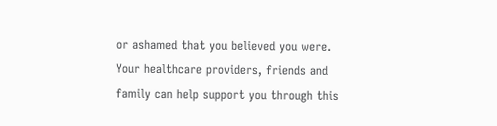or ashamed that you believed you were. Your healthcare providers, friends and family can help support you through this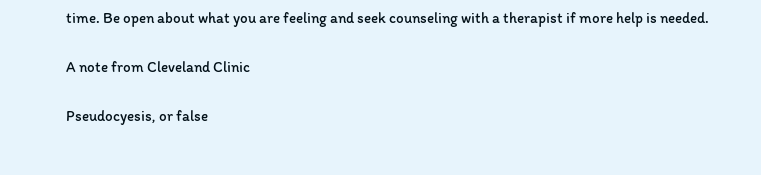time. Be open about what you are feeling and seek counseling with a therapist if more help is needed.

A note from Cleveland Clinic

Pseudocyesis, or false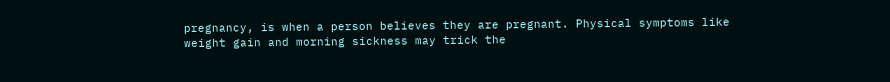pregnancy, is when a person believes they are pregnant. Physical symptoms like weight gain and morning sickness may trick the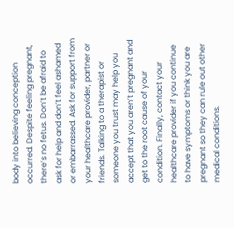body into believing conception occurred. Despite feeling pregnant, there’s no fetus. Don’t be afraid to ask for help and don’t feel ashamed or embarrassed. Ask for support from your healthcare provider, partner or friends. Talking to a therapist or someone you trust may help you accept that you aren’t pregnant and get to the root cause of your condition. Finally, contact your healthcare provider if you continue to have symptoms or think you are pregnant so they can rule out other medical conditions.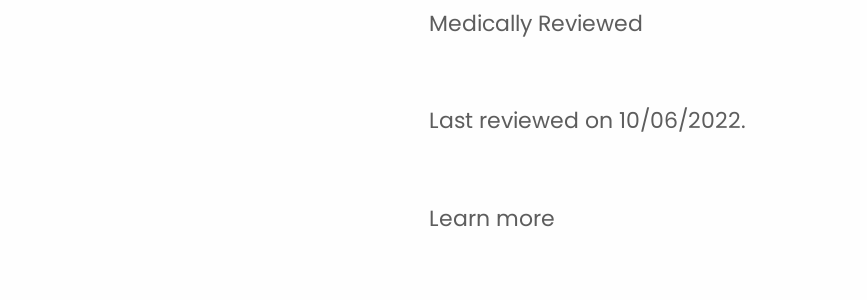Medically Reviewed

Last reviewed on 10/06/2022.

Learn more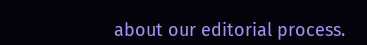about our editorial process.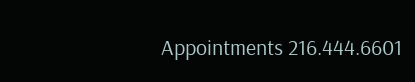Appointments 216.444.6601